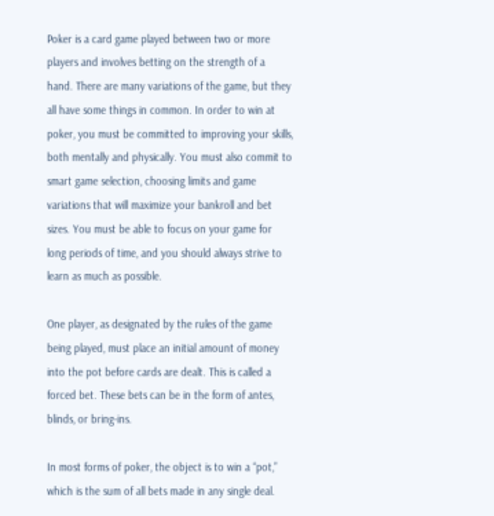Poker is a card game played between two or more players and involves betting on the strength of a hand. There are many variations of the game, but they all have some things in common. In order to win at poker, you must be committed to improving your skills, both mentally and physically. You must also commit to smart game selection, choosing limits and game variations that will maximize your bankroll and bet sizes. You must be able to focus on your game for long periods of time, and you should always strive to learn as much as possible.

One player, as designated by the rules of the game being played, must place an initial amount of money into the pot before cards are dealt. This is called a forced bet. These bets can be in the form of antes, blinds, or bring-ins.

In most forms of poker, the object is to win a “pot,” which is the sum of all bets made in any single deal.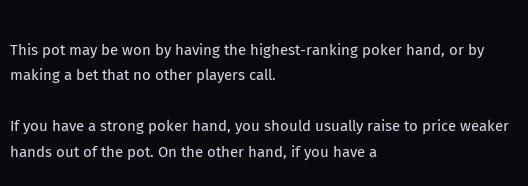This pot may be won by having the highest-ranking poker hand, or by making a bet that no other players call.

If you have a strong poker hand, you should usually raise to price weaker hands out of the pot. On the other hand, if you have a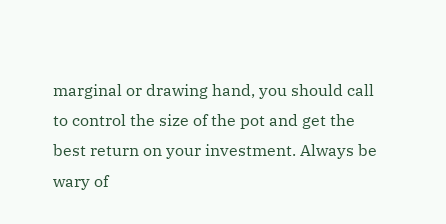marginal or drawing hand, you should call to control the size of the pot and get the best return on your investment. Always be wary of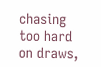chasing too hard on draws,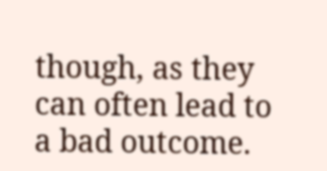though, as they can often lead to a bad outcome.